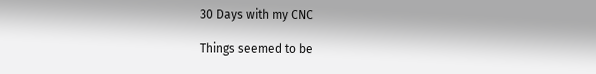30 Days with my CNC

Things seemed to be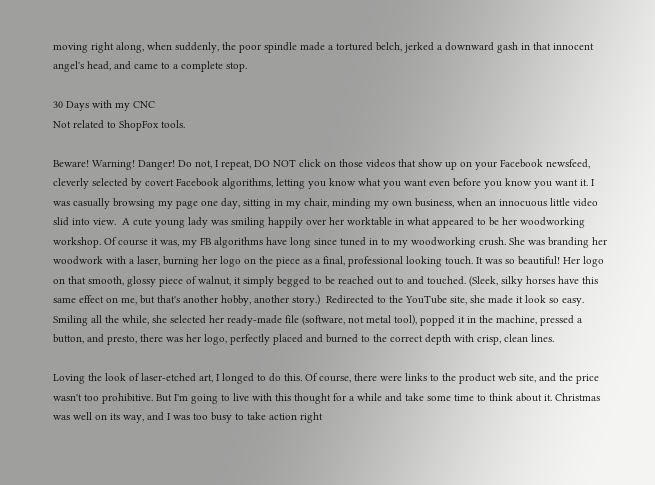moving right along, when suddenly, the poor spindle made a tortured belch, jerked a downward gash in that innocent angel's head, and came to a complete stop.

30 Days with my CNC
Not related to ShopFox tools.

Beware! Warning! Danger! Do not, I repeat, DO NOT click on those videos that show up on your Facebook newsfeed, cleverly selected by covert Facebook algorithms, letting you know what you want even before you know you want it. I was casually browsing my page one day, sitting in my chair, minding my own business, when an innocuous little video slid into view.  A cute young lady was smiling happily over her worktable in what appeared to be her woodworking workshop. Of course it was, my FB algorithms have long since tuned in to my woodworking crush. She was branding her woodwork with a laser, burning her logo on the piece as a final, professional looking touch. It was so beautiful! Her logo on that smooth, glossy piece of walnut, it simply begged to be reached out to and touched. (Sleek, silky horses have this same effect on me, but that's another hobby, another story.)  Redirected to the YouTube site, she made it look so easy. Smiling all the while, she selected her ready-made file (software, not metal tool), popped it in the machine, pressed a button, and presto, there was her logo, perfectly placed and burned to the correct depth with crisp, clean lines.

Loving the look of laser-etched art, I longed to do this. Of course, there were links to the product web site, and the price wasn't too prohibitive. But I'm going to live with this thought for a while and take some time to think about it. Christmas was well on its way, and I was too busy to take action right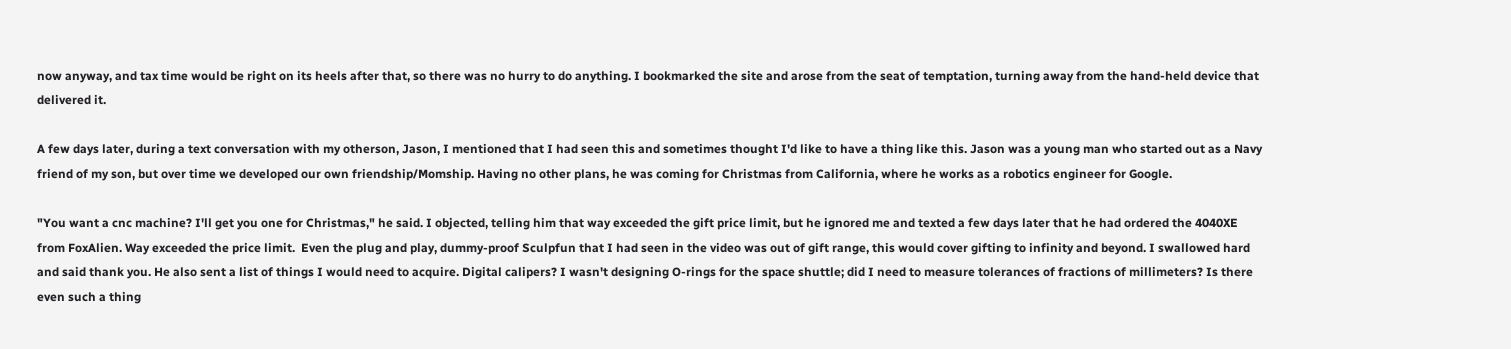now anyway, and tax time would be right on its heels after that, so there was no hurry to do anything. I bookmarked the site and arose from the seat of temptation, turning away from the hand-held device that delivered it.

A few days later, during a text conversation with my otherson, Jason, I mentioned that I had seen this and sometimes thought I'd like to have a thing like this. Jason was a young man who started out as a Navy friend of my son, but over time we developed our own friendship/Momship. Having no other plans, he was coming for Christmas from California, where he works as a robotics engineer for Google.

"You want a cnc machine? I'll get you one for Christmas," he said. I objected, telling him that way exceeded the gift price limit, but he ignored me and texted a few days later that he had ordered the 4040XE from FoxAlien. Way exceeded the price limit.  Even the plug and play, dummy-proof Sculpfun that I had seen in the video was out of gift range, this would cover gifting to infinity and beyond. I swallowed hard and said thank you. He also sent a list of things I would need to acquire. Digital calipers? I wasn't designing O-rings for the space shuttle; did I need to measure tolerances of fractions of millimeters? Is there even such a thing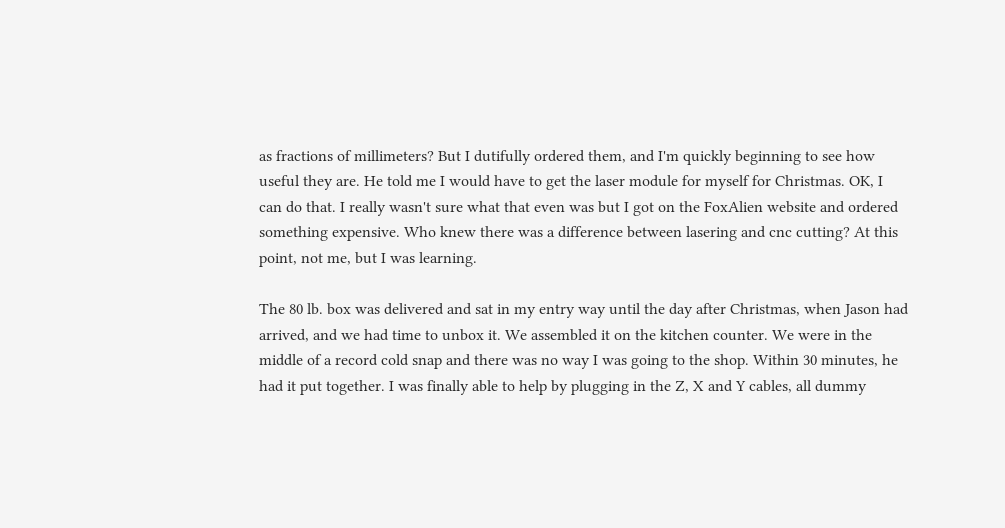as fractions of millimeters? But I dutifully ordered them, and I'm quickly beginning to see how useful they are. He told me I would have to get the laser module for myself for Christmas. OK, I can do that. I really wasn't sure what that even was but I got on the FoxAlien website and ordered something expensive. Who knew there was a difference between lasering and cnc cutting? At this point, not me, but I was learning.

The 80 lb. box was delivered and sat in my entry way until the day after Christmas, when Jason had arrived, and we had time to unbox it. We assembled it on the kitchen counter. We were in the middle of a record cold snap and there was no way I was going to the shop. Within 30 minutes, he had it put together. I was finally able to help by plugging in the Z, X and Y cables, all dummy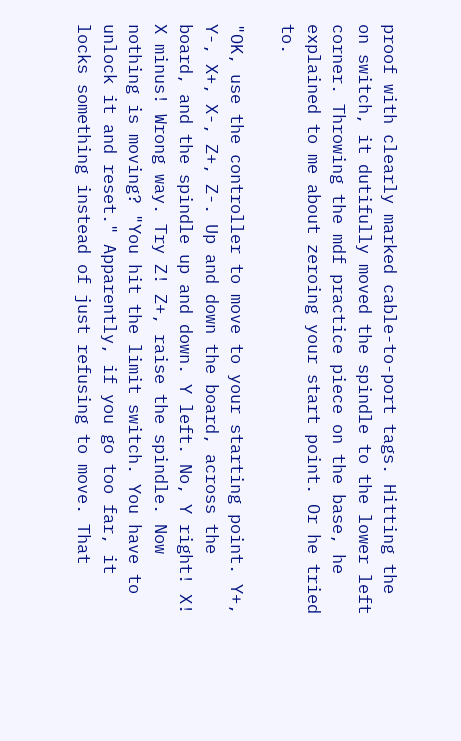proof with clearly marked cable-to-port tags. Hitting the on switch, it dutifully moved the spindle to the lower left corner. Throwing the mdf practice piece on the base, he explained to me about zeroing your start point. Or he tried to.

"OK, use the controller to move to your starting point. Y+, Y-, X+, X-, Z+, Z-. Up and down the board, across the board, and the spindle up and down. Y left. No, Y right! X! X minus! Wrong way. Try Z! Z+, raise the spindle. Now nothing is moving? "You hit the limit switch. You have to unlock it and reset." Apparently, if you go too far, it locks something instead of just refusing to move. That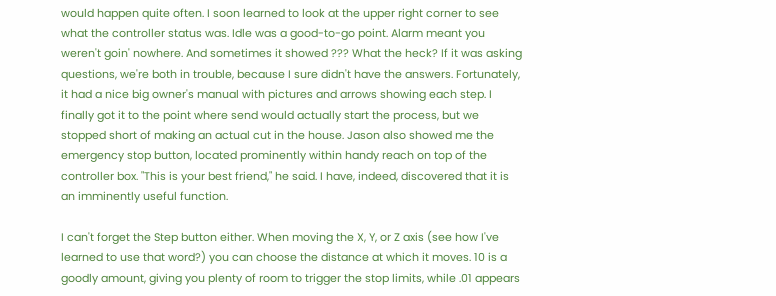would happen quite often. I soon learned to look at the upper right corner to see what the controller status was. Idle was a good-to-go point. Alarm meant you weren't goin' nowhere. And sometimes it showed ??? What the heck? If it was asking questions, we're both in trouble, because I sure didn't have the answers. Fortunately, it had a nice big owner's manual with pictures and arrows showing each step. I finally got it to the point where send would actually start the process, but we stopped short of making an actual cut in the house. Jason also showed me the emergency stop button, located prominently within handy reach on top of the controller box. "This is your best friend," he said. I have, indeed, discovered that it is an imminently useful function.

I can't forget the Step button either. When moving the X, Y, or Z axis (see how I've learned to use that word?) you can choose the distance at which it moves. 10 is a goodly amount, giving you plenty of room to trigger the stop limits, while .01 appears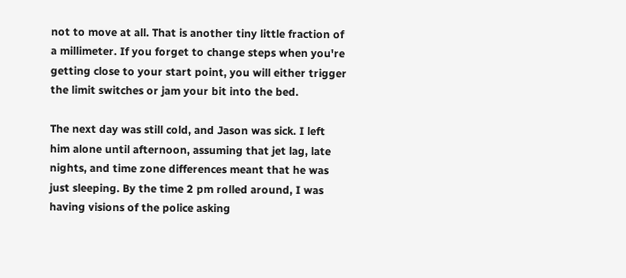not to move at all. That is another tiny little fraction of a millimeter. If you forget to change steps when you're getting close to your start point, you will either trigger the limit switches or jam your bit into the bed.

The next day was still cold, and Jason was sick. I left him alone until afternoon, assuming that jet lag, late nights, and time zone differences meant that he was just sleeping. By the time 2 pm rolled around, I was having visions of the police asking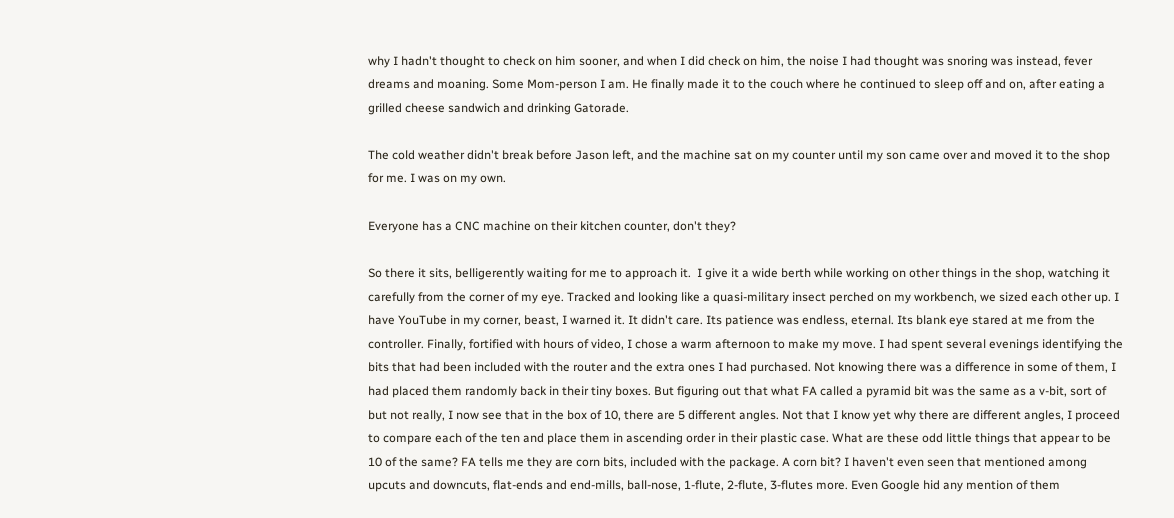why I hadn't thought to check on him sooner, and when I did check on him, the noise I had thought was snoring was instead, fever dreams and moaning. Some Mom-person I am. He finally made it to the couch where he continued to sleep off and on, after eating a grilled cheese sandwich and drinking Gatorade.

The cold weather didn't break before Jason left, and the machine sat on my counter until my son came over and moved it to the shop for me. I was on my own.

Everyone has a CNC machine on their kitchen counter, don't they?

So there it sits, belligerently waiting for me to approach it.  I give it a wide berth while working on other things in the shop, watching it carefully from the corner of my eye. Tracked and looking like a quasi-military insect perched on my workbench, we sized each other up. I have YouTube in my corner, beast, I warned it. It didn't care. Its patience was endless, eternal. Its blank eye stared at me from the controller. Finally, fortified with hours of video, I chose a warm afternoon to make my move. I had spent several evenings identifying the bits that had been included with the router and the extra ones I had purchased. Not knowing there was a difference in some of them, I had placed them randomly back in their tiny boxes. But figuring out that what FA called a pyramid bit was the same as a v-bit, sort of but not really, I now see that in the box of 10, there are 5 different angles. Not that I know yet why there are different angles, I proceed to compare each of the ten and place them in ascending order in their plastic case. What are these odd little things that appear to be 10 of the same? FA tells me they are corn bits, included with the package. A corn bit? I haven't even seen that mentioned among upcuts and downcuts, flat-ends and end-mills, ball-nose, 1-flute, 2-flute, 3-flutes more. Even Google hid any mention of them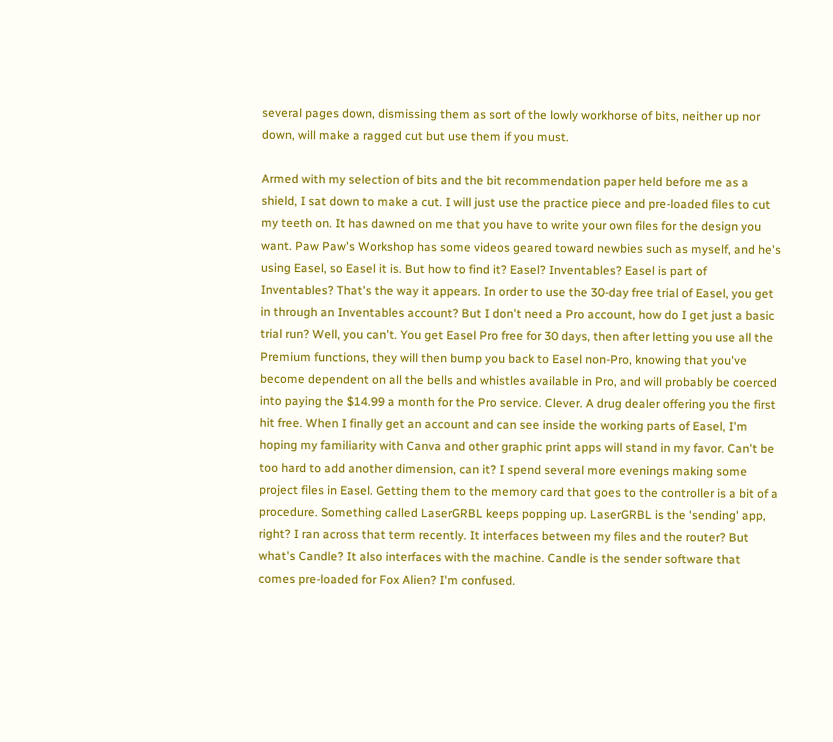several pages down, dismissing them as sort of the lowly workhorse of bits, neither up nor down, will make a ragged cut but use them if you must.

Armed with my selection of bits and the bit recommendation paper held before me as a shield, I sat down to make a cut. I will just use the practice piece and pre-loaded files to cut my teeth on. It has dawned on me that you have to write your own files for the design you want. Paw Paw's Workshop has some videos geared toward newbies such as myself, and he's using Easel, so Easel it is. But how to find it? Easel? Inventables? Easel is part of Inventables? That's the way it appears. In order to use the 30-day free trial of Easel, you get in through an Inventables account? But I don't need a Pro account, how do I get just a basic trial run? Well, you can't. You get Easel Pro free for 30 days, then after letting you use all the Premium functions, they will then bump you back to Easel non-Pro, knowing that you've become dependent on all the bells and whistles available in Pro, and will probably be coerced into paying the $14.99 a month for the Pro service. Clever. A drug dealer offering you the first hit free. When I finally get an account and can see inside the working parts of Easel, I'm hoping my familiarity with Canva and other graphic print apps will stand in my favor. Can't be too hard to add another dimension, can it? I spend several more evenings making some project files in Easel. Getting them to the memory card that goes to the controller is a bit of a procedure. Something called LaserGRBL keeps popping up. LaserGRBL is the 'sending' app, right? I ran across that term recently. It interfaces between my files and the router? But what's Candle? It also interfaces with the machine. Candle is the sender software that comes pre-loaded for Fox Alien? I'm confused.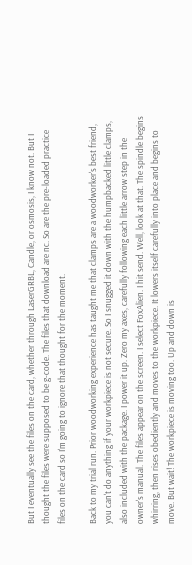But I eventually see the files on the card, whether through LaserGRBL, Candle, or osmosis, I know not. But I thought the files were supposed to be g-code. The files that download are nc. So are the pre-loaded practice files on the card so I'm going to ignore that thought for the moment.

Back to my trial run. Prior woodworking experience has taught me that clamps are a woodworker's best friend, you can't do anything if your workpiece is not secure. So I snugged it down with the humpbacked little clamps, also included with the package. I power it up. Zero my axes, carefully following each little arrow step in the owner's manual. The files appear on the screen. I select FoxAlien. I hit send. Well, look at that. The spindle begins whirring, then rises obediently and moves to the workpiece. It lowers itself carefully into place and begins to move. But wait! The workpiece is moving too. Up and down is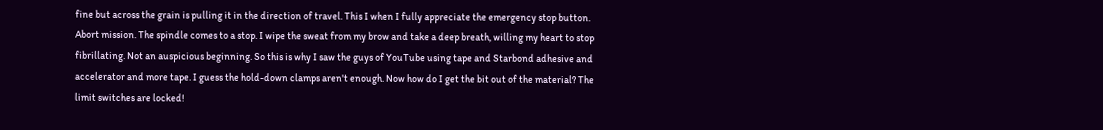fine but across the grain is pulling it in the direction of travel. This I when I fully appreciate the emergency stop button. Abort mission. The spindle comes to a stop. I wipe the sweat from my brow and take a deep breath, willing my heart to stop fibrillating. Not an auspicious beginning. So this is why I saw the guys of YouTube using tape and Starbond adhesive and accelerator and more tape. I guess the hold-down clamps aren't enough. Now how do I get the bit out of the material? The limit switches are locked!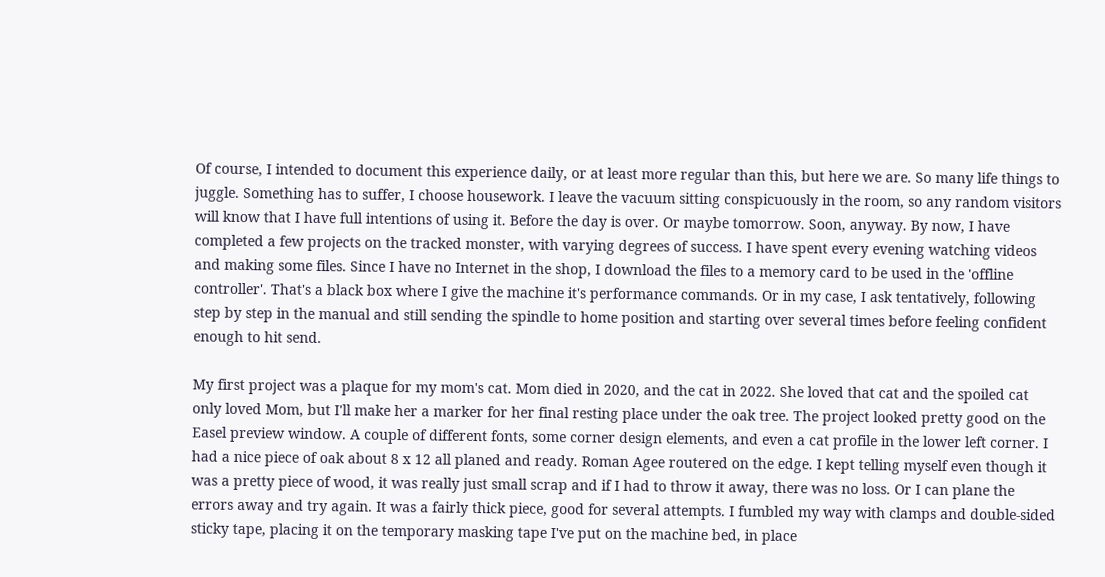Of course, I intended to document this experience daily, or at least more regular than this, but here we are. So many life things to juggle. Something has to suffer, I choose housework. I leave the vacuum sitting conspicuously in the room, so any random visitors will know that I have full intentions of using it. Before the day is over. Or maybe tomorrow. Soon, anyway. By now, I have completed a few projects on the tracked monster, with varying degrees of success. I have spent every evening watching videos and making some files. Since I have no Internet in the shop, I download the files to a memory card to be used in the 'offline controller'. That's a black box where I give the machine it's performance commands. Or in my case, I ask tentatively, following step by step in the manual and still sending the spindle to home position and starting over several times before feeling confident enough to hit send.

My first project was a plaque for my mom's cat. Mom died in 2020, and the cat in 2022. She loved that cat and the spoiled cat only loved Mom, but I'll make her a marker for her final resting place under the oak tree. The project looked pretty good on the Easel preview window. A couple of different fonts, some corner design elements, and even a cat profile in the lower left corner. I had a nice piece of oak about 8 x 12 all planed and ready. Roman Agee routered on the edge. I kept telling myself even though it was a pretty piece of wood, it was really just small scrap and if I had to throw it away, there was no loss. Or I can plane the errors away and try again. It was a fairly thick piece, good for several attempts. I fumbled my way with clamps and double-sided sticky tape, placing it on the temporary masking tape I've put on the machine bed, in place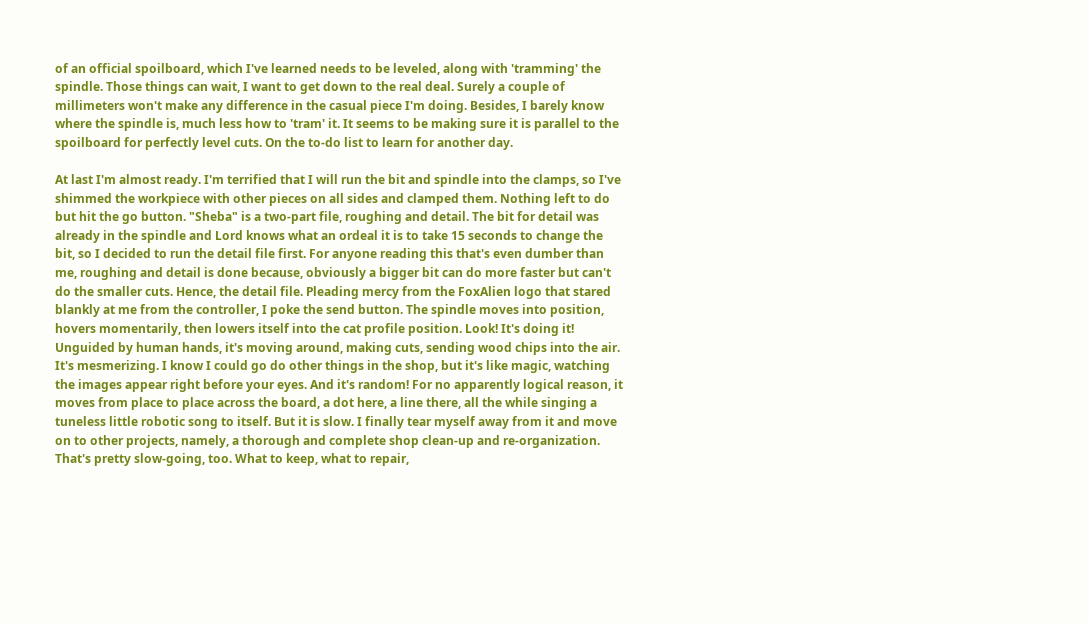of an official spoilboard, which I've learned needs to be leveled, along with 'tramming' the spindle. Those things can wait, I want to get down to the real deal. Surely a couple of millimeters won't make any difference in the casual piece I'm doing. Besides, I barely know where the spindle is, much less how to 'tram' it. It seems to be making sure it is parallel to the spoilboard for perfectly level cuts. On the to-do list to learn for another day.

At last I'm almost ready. I'm terrified that I will run the bit and spindle into the clamps, so I've shimmed the workpiece with other pieces on all sides and clamped them. Nothing left to do but hit the go button. "Sheba" is a two-part file, roughing and detail. The bit for detail was already in the spindle and Lord knows what an ordeal it is to take 15 seconds to change the bit, so I decided to run the detail file first. For anyone reading this that's even dumber than me, roughing and detail is done because, obviously a bigger bit can do more faster but can't do the smaller cuts. Hence, the detail file. Pleading mercy from the FoxAlien logo that stared blankly at me from the controller, I poke the send button. The spindle moves into position, hovers momentarily, then lowers itself into the cat profile position. Look! It's doing it! Unguided by human hands, it's moving around, making cuts, sending wood chips into the air. It's mesmerizing. I know I could go do other things in the shop, but it's like magic, watching the images appear right before your eyes. And it's random! For no apparently logical reason, it moves from place to place across the board, a dot here, a line there, all the while singing a tuneless little robotic song to itself. But it is slow. I finally tear myself away from it and move on to other projects, namely, a thorough and complete shop clean-up and re-organization. That's pretty slow-going, too. What to keep, what to repair,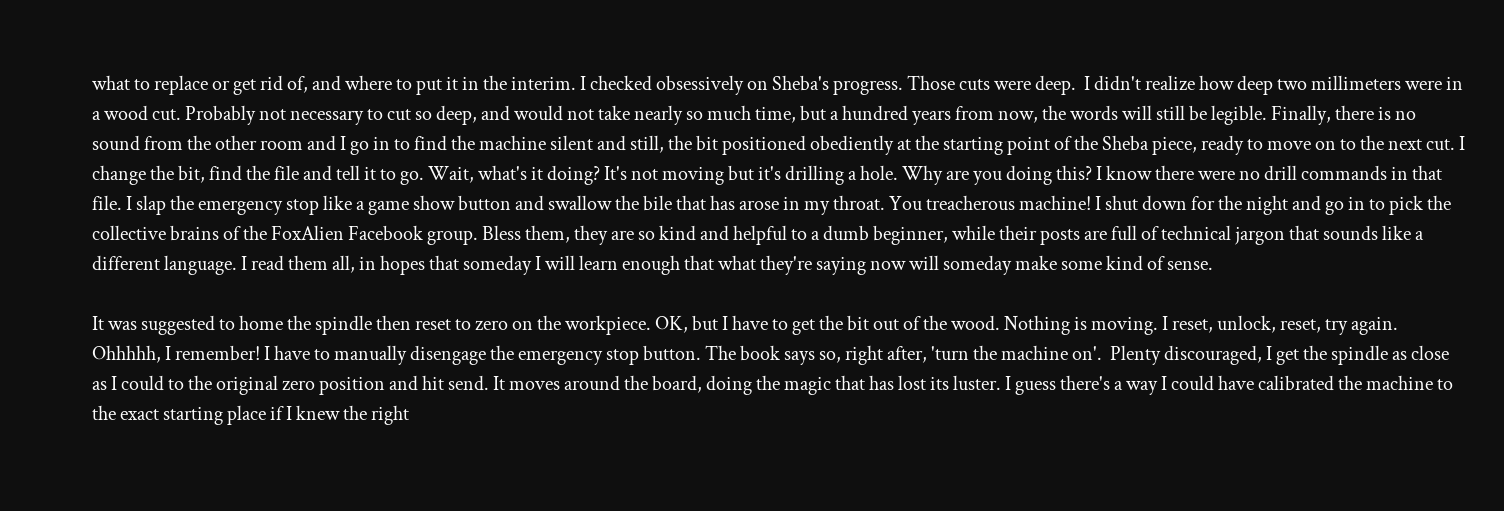what to replace or get rid of, and where to put it in the interim. I checked obsessively on Sheba's progress. Those cuts were deep.  I didn't realize how deep two millimeters were in a wood cut. Probably not necessary to cut so deep, and would not take nearly so much time, but a hundred years from now, the words will still be legible. Finally, there is no sound from the other room and I go in to find the machine silent and still, the bit positioned obediently at the starting point of the Sheba piece, ready to move on to the next cut. I change the bit, find the file and tell it to go. Wait, what's it doing? It's not moving but it's drilling a hole. Why are you doing this? I know there were no drill commands in that file. I slap the emergency stop like a game show button and swallow the bile that has arose in my throat. You treacherous machine! I shut down for the night and go in to pick the collective brains of the FoxAlien Facebook group. Bless them, they are so kind and helpful to a dumb beginner, while their posts are full of technical jargon that sounds like a different language. I read them all, in hopes that someday I will learn enough that what they're saying now will someday make some kind of sense.

It was suggested to home the spindle then reset to zero on the workpiece. OK, but I have to get the bit out of the wood. Nothing is moving. I reset, unlock, reset, try again. Ohhhhh, I remember! I have to manually disengage the emergency stop button. The book says so, right after, 'turn the machine on'.  Plenty discouraged, I get the spindle as close as I could to the original zero position and hit send. It moves around the board, doing the magic that has lost its luster. I guess there's a way I could have calibrated the machine to the exact starting place if I knew the right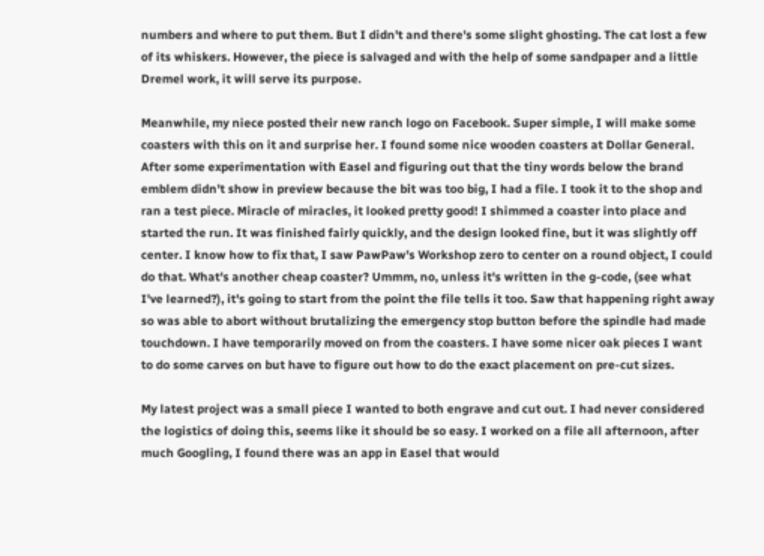numbers and where to put them. But I didn't and there's some slight ghosting. The cat lost a few of its whiskers. However, the piece is salvaged and with the help of some sandpaper and a little Dremel work, it will serve its purpose.

Meanwhile, my niece posted their new ranch logo on Facebook. Super simple, I will make some coasters with this on it and surprise her. I found some nice wooden coasters at Dollar General. After some experimentation with Easel and figuring out that the tiny words below the brand emblem didn't show in preview because the bit was too big, I had a file. I took it to the shop and ran a test piece. Miracle of miracles, it looked pretty good! I shimmed a coaster into place and started the run. It was finished fairly quickly, and the design looked fine, but it was slightly off center. I know how to fix that, I saw PawPaw's Workshop zero to center on a round object, I could do that. What's another cheap coaster? Ummm, no, unless it's written in the g-code, (see what I've learned?), it's going to start from the point the file tells it too. Saw that happening right away so was able to abort without brutalizing the emergency stop button before the spindle had made touchdown. I have temporarily moved on from the coasters. I have some nicer oak pieces I want to do some carves on but have to figure out how to do the exact placement on pre-cut sizes.

My latest project was a small piece I wanted to both engrave and cut out. I had never considered the logistics of doing this, seems like it should be so easy. I worked on a file all afternoon, after much Googling, I found there was an app in Easel that would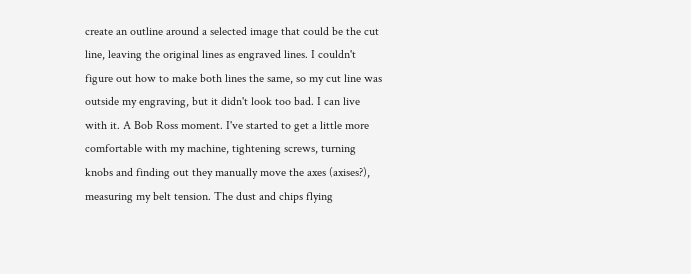create an outline around a selected image that could be the cut line, leaving the original lines as engraved lines. I couldn't figure out how to make both lines the same, so my cut line was outside my engraving, but it didn't look too bad. I can live with it. A Bob Ross moment. I've started to get a little more comfortable with my machine, tightening screws, turning knobs and finding out they manually move the axes (axises?), measuring my belt tension. The dust and chips flying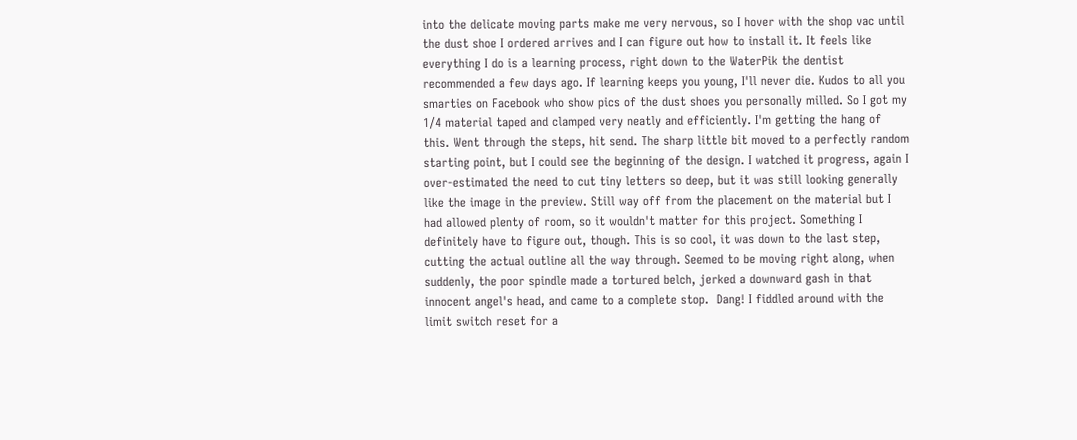into the delicate moving parts make me very nervous, so I hover with the shop vac until the dust shoe I ordered arrives and I can figure out how to install it. It feels like everything I do is a learning process, right down to the WaterPik the dentist recommended a few days ago. If learning keeps you young, I'll never die. Kudos to all you smarties on Facebook who show pics of the dust shoes you personally milled. So I got my 1/4 material taped and clamped very neatly and efficiently. I'm getting the hang of this. Went through the steps, hit send. The sharp little bit moved to a perfectly random starting point, but I could see the beginning of the design. I watched it progress, again I over-estimated the need to cut tiny letters so deep, but it was still looking generally like the image in the preview. Still way off from the placement on the material but I had allowed plenty of room, so it wouldn't matter for this project. Something I definitely have to figure out, though. This is so cool, it was down to the last step, cutting the actual outline all the way through. Seemed to be moving right along, when suddenly, the poor spindle made a tortured belch, jerked a downward gash in that innocent angel's head, and came to a complete stop.  Dang! I fiddled around with the limit switch reset for a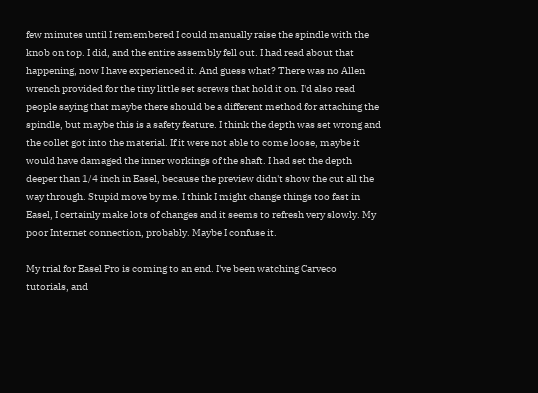few minutes until I remembered I could manually raise the spindle with the knob on top. I did, and the entire assembly fell out. I had read about that happening, now I have experienced it. And guess what? There was no Allen wrench provided for the tiny little set screws that hold it on. I'd also read people saying that maybe there should be a different method for attaching the spindle, but maybe this is a safety feature. I think the depth was set wrong and the collet got into the material. If it were not able to come loose, maybe it would have damaged the inner workings of the shaft. I had set the depth deeper than 1/4 inch in Easel, because the preview didn't show the cut all the way through. Stupid move by me. I think I might change things too fast in Easel, I certainly make lots of changes and it seems to refresh very slowly. My poor Internet connection, probably. Maybe I confuse it.

My trial for Easel Pro is coming to an end. I've been watching Carveco tutorials, and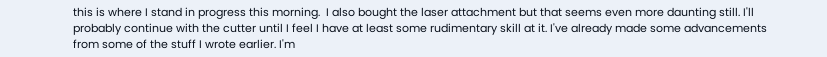this is where I stand in progress this morning.  I also bought the laser attachment but that seems even more daunting still. I'll probably continue with the cutter until I feel I have at least some rudimentary skill at it. I've already made some advancements from some of the stuff I wrote earlier. I'm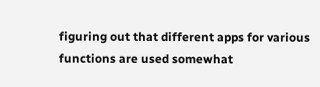figuring out that different apps for various functions are used somewhat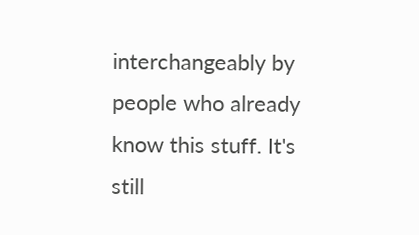interchangeably by people who already know this stuff. It's still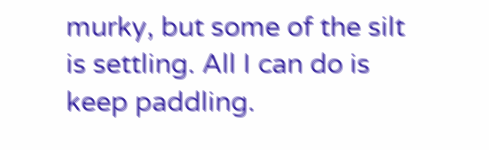murky, but some of the silt is settling. All I can do is keep paddling.